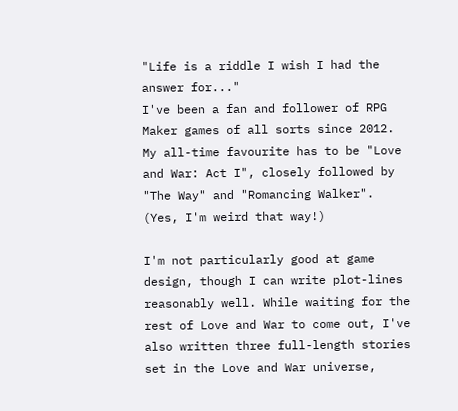"Life is a riddle I wish I had the answer for..."
I've been a fan and follower of RPG Maker games of all sorts since 2012. My all-time favourite has to be "Love and War: Act I", closely followed by "The Way" and "Romancing Walker". (Yes, I'm weird that way!)

I'm not particularly good at game design, though I can write plot-lines reasonably well. While waiting for the rest of Love and War to come out, I've also written three full-length stories set in the Love and War universe,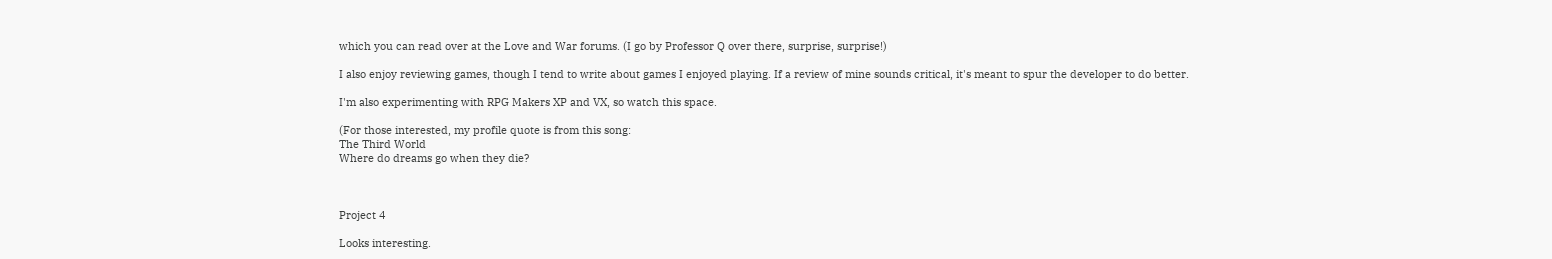which you can read over at the Love and War forums. (I go by Professor Q over there, surprise, surprise!)

I also enjoy reviewing games, though I tend to write about games I enjoyed playing. If a review of mine sounds critical, it's meant to spur the developer to do better.

I'm also experimenting with RPG Makers XP and VX, so watch this space.

(For those interested, my profile quote is from this song:
The Third World
Where do dreams go when they die?



Project 4

Looks interesting.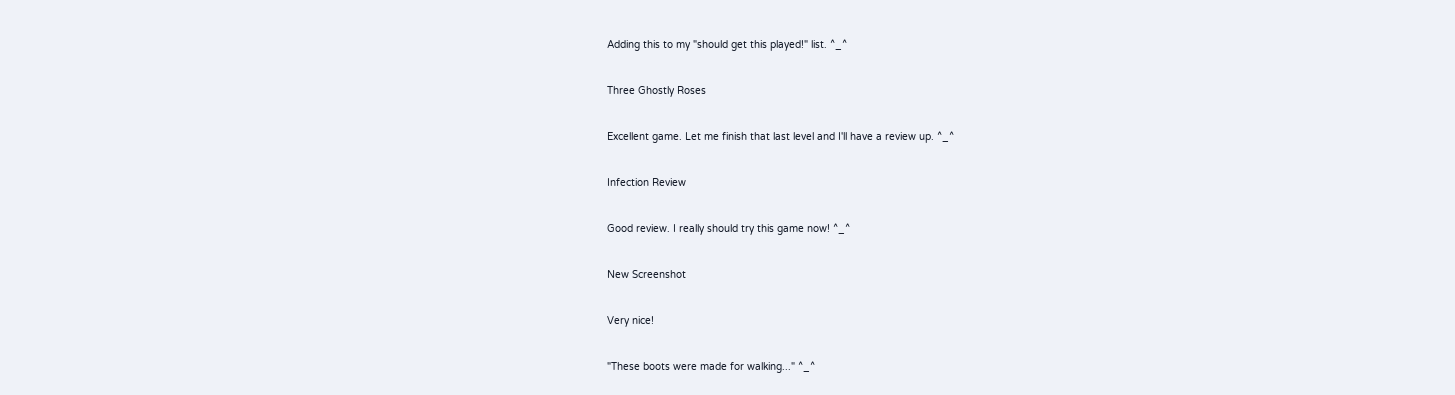Adding this to my "should get this played!" list. ^_^

Three Ghostly Roses

Excellent game. Let me finish that last level and I'll have a review up. ^_^

Infection Review

Good review. I really should try this game now! ^_^

New Screenshot

Very nice!

"These boots were made for walking..." ^_^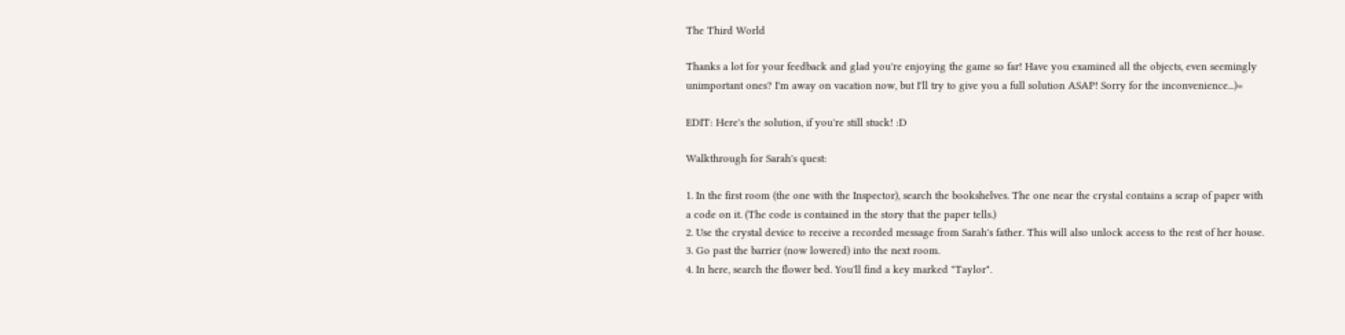The Third World

Thanks a lot for your feedback and glad you're enjoying the game so far! Have you examined all the objects, even seemingly unimportant ones? I'm away on vacation now, but I'll try to give you a full solution ASAP! Sorry for the inconvenience...)=

EDIT: Here's the solution, if you're still stuck! :D

Walkthrough for Sarah's quest:

1. In the first room (the one with the Inspector), search the bookshelves. The one near the crystal contains a scrap of paper with a code on it. (The code is contained in the story that the paper tells.)
2. Use the crystal device to receive a recorded message from Sarah's father. This will also unlock access to the rest of her house.
3. Go past the barrier (now lowered) into the next room.
4. In here, search the flower bed. You'll find a key marked "Taylor".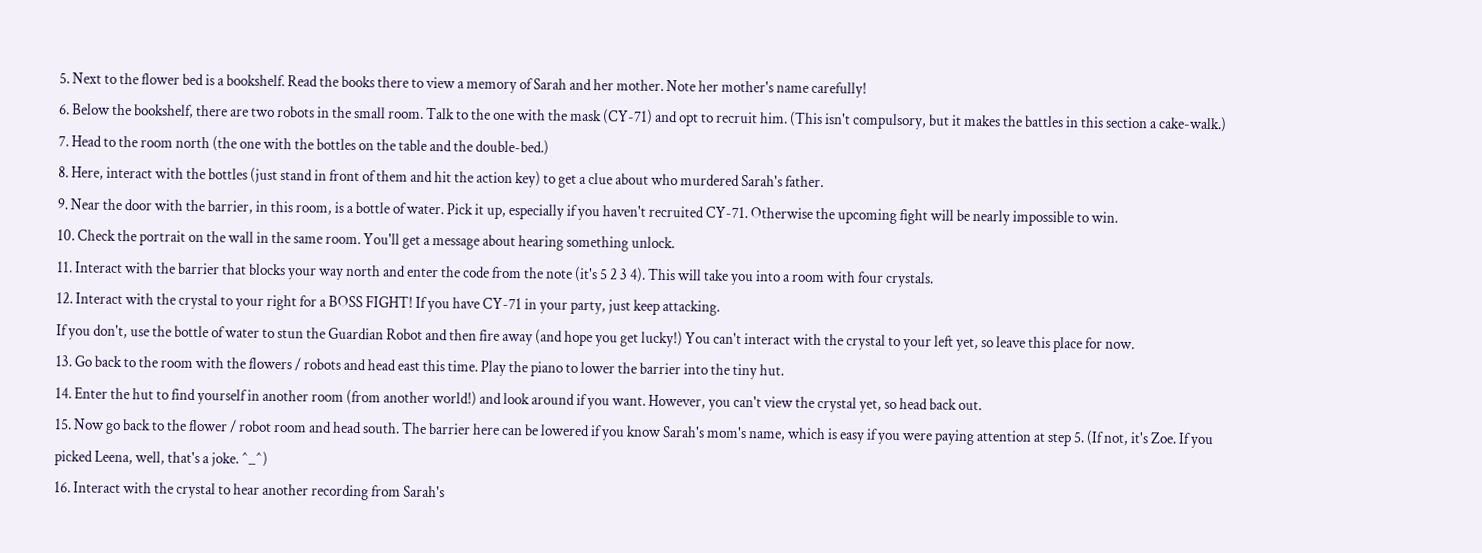5. Next to the flower bed is a bookshelf. Read the books there to view a memory of Sarah and her mother. Note her mother's name carefully!
6. Below the bookshelf, there are two robots in the small room. Talk to the one with the mask (CY-71) and opt to recruit him. (This isn't compulsory, but it makes the battles in this section a cake-walk.)
7. Head to the room north (the one with the bottles on the table and the double-bed.)
8. Here, interact with the bottles (just stand in front of them and hit the action key) to get a clue about who murdered Sarah's father.
9. Near the door with the barrier, in this room, is a bottle of water. Pick it up, especially if you haven't recruited CY-71. Otherwise the upcoming fight will be nearly impossible to win.
10. Check the portrait on the wall in the same room. You'll get a message about hearing something unlock.
11. Interact with the barrier that blocks your way north and enter the code from the note (it's 5 2 3 4). This will take you into a room with four crystals.
12. Interact with the crystal to your right for a BOSS FIGHT! If you have CY-71 in your party, just keep attacking.
If you don't, use the bottle of water to stun the Guardian Robot and then fire away (and hope you get lucky!) You can't interact with the crystal to your left yet, so leave this place for now.
13. Go back to the room with the flowers / robots and head east this time. Play the piano to lower the barrier into the tiny hut.
14. Enter the hut to find yourself in another room (from another world!) and look around if you want. However, you can't view the crystal yet, so head back out.
15. Now go back to the flower / robot room and head south. The barrier here can be lowered if you know Sarah's mom's name, which is easy if you were paying attention at step 5. (If not, it's Zoe. If you picked Leena, well, that's a joke. ^_^)
16. Interact with the crystal to hear another recording from Sarah's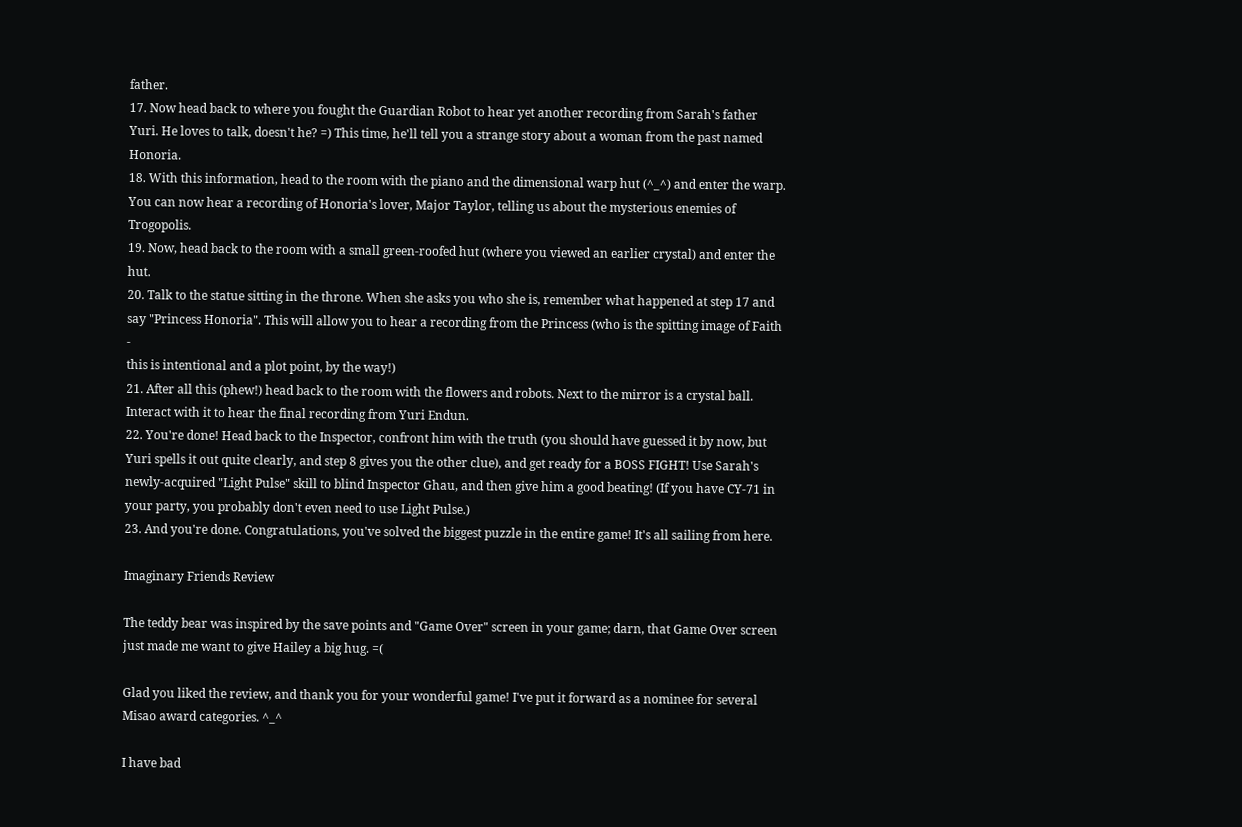father.
17. Now head back to where you fought the Guardian Robot to hear yet another recording from Sarah's father Yuri. He loves to talk, doesn't he? =) This time, he'll tell you a strange story about a woman from the past named Honoria.
18. With this information, head to the room with the piano and the dimensional warp hut (^_^) and enter the warp. You can now hear a recording of Honoria's lover, Major Taylor, telling us about the mysterious enemies of Trogopolis.
19. Now, head back to the room with a small green-roofed hut (where you viewed an earlier crystal) and enter the hut.
20. Talk to the statue sitting in the throne. When she asks you who she is, remember what happened at step 17 and say "Princess Honoria". This will allow you to hear a recording from the Princess (who is the spitting image of Faith -
this is intentional and a plot point, by the way!)
21. After all this (phew!) head back to the room with the flowers and robots. Next to the mirror is a crystal ball.
Interact with it to hear the final recording from Yuri Endun.
22. You're done! Head back to the Inspector, confront him with the truth (you should have guessed it by now, but Yuri spells it out quite clearly, and step 8 gives you the other clue), and get ready for a BOSS FIGHT! Use Sarah's newly-acquired "Light Pulse" skill to blind Inspector Ghau, and then give him a good beating! (If you have CY-71 in your party, you probably don't even need to use Light Pulse.)
23. And you're done. Congratulations, you've solved the biggest puzzle in the entire game! It's all sailing from here.

Imaginary Friends Review

The teddy bear was inspired by the save points and "Game Over" screen in your game; darn, that Game Over screen just made me want to give Hailey a big hug. =(

Glad you liked the review, and thank you for your wonderful game! I've put it forward as a nominee for several Misao award categories. ^_^

I have bad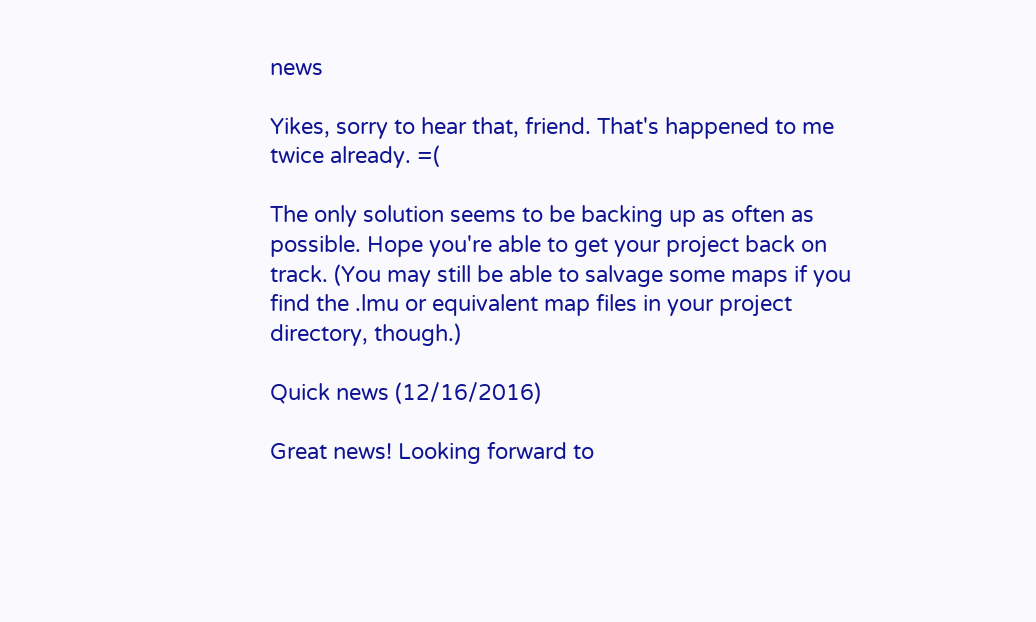news

Yikes, sorry to hear that, friend. That's happened to me twice already. =(

The only solution seems to be backing up as often as possible. Hope you're able to get your project back on track. (You may still be able to salvage some maps if you find the .lmu or equivalent map files in your project directory, though.)

Quick news (12/16/2016)

Great news! Looking forward to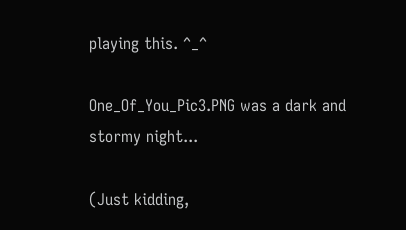playing this. ^_^

One_Of_You_Pic3.PNG was a dark and stormy night...

(Just kidding,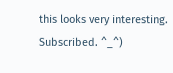this looks very interesting. Subscribed. ^_^)